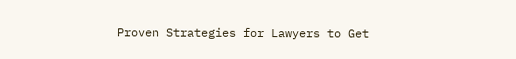Proven Strategies for Lawyers to Get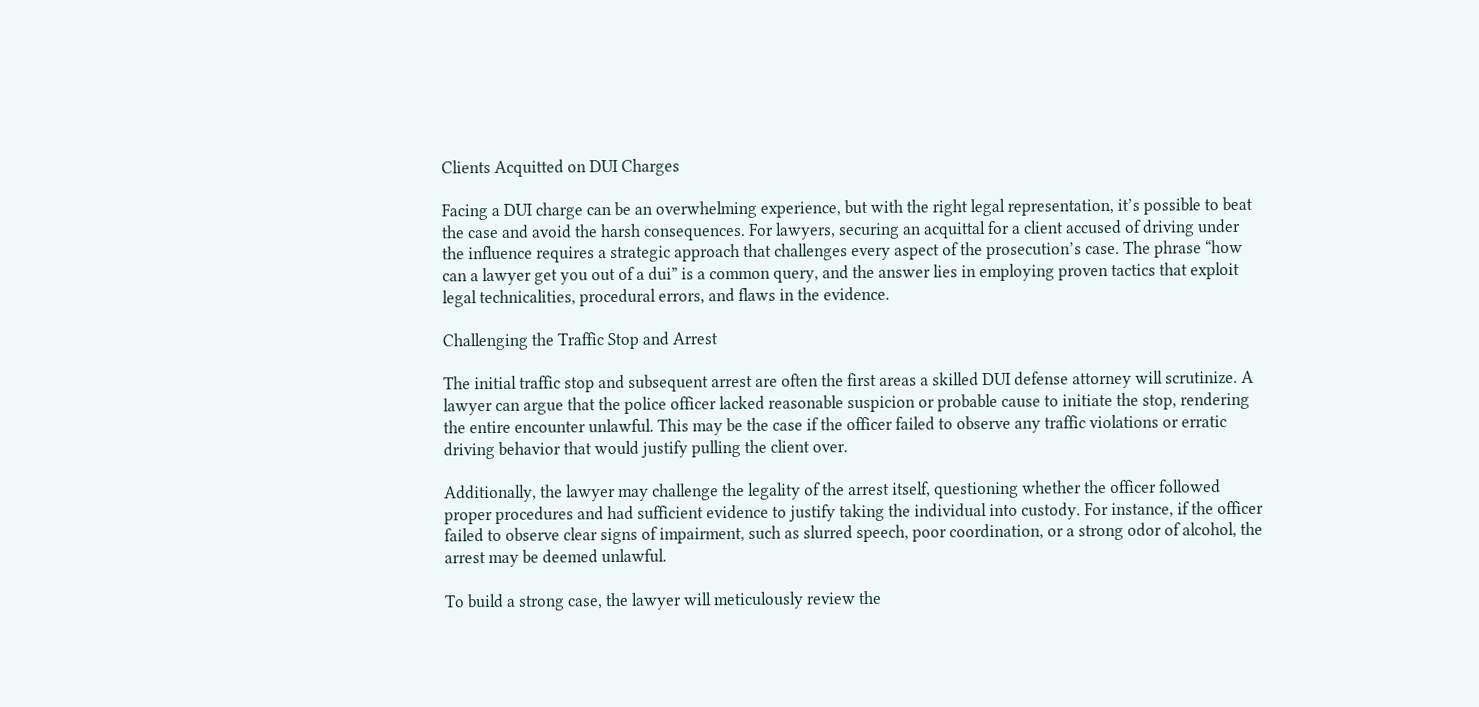Clients Acquitted on DUI Charges

Facing a DUI charge can be an overwhelming experience, but with the right legal representation, it’s possible to beat the case and avoid the harsh consequences. For lawyers, securing an acquittal for a client accused of driving under the influence requires a strategic approach that challenges every aspect of the prosecution’s case. The phrase “how can a lawyer get you out of a dui” is a common query, and the answer lies in employing proven tactics that exploit legal technicalities, procedural errors, and flaws in the evidence.

Challenging the Traffic Stop and Arrest

The initial traffic stop and subsequent arrest are often the first areas a skilled DUI defense attorney will scrutinize. A lawyer can argue that the police officer lacked reasonable suspicion or probable cause to initiate the stop, rendering the entire encounter unlawful. This may be the case if the officer failed to observe any traffic violations or erratic driving behavior that would justify pulling the client over.

Additionally, the lawyer may challenge the legality of the arrest itself, questioning whether the officer followed proper procedures and had sufficient evidence to justify taking the individual into custody. For instance, if the officer failed to observe clear signs of impairment, such as slurred speech, poor coordination, or a strong odor of alcohol, the arrest may be deemed unlawful.

To build a strong case, the lawyer will meticulously review the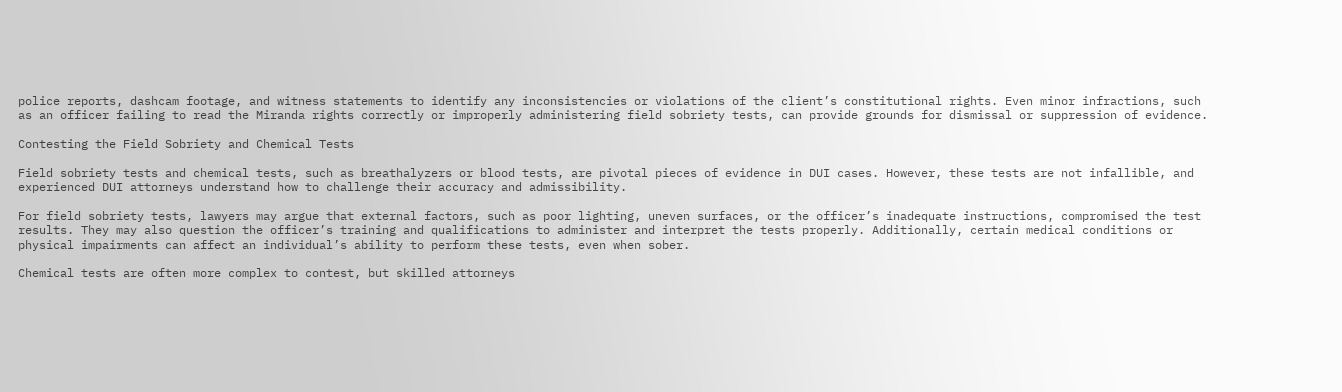police reports, dashcam footage, and witness statements to identify any inconsistencies or violations of the client’s constitutional rights. Even minor infractions, such as an officer failing to read the Miranda rights correctly or improperly administering field sobriety tests, can provide grounds for dismissal or suppression of evidence.

Contesting the Field Sobriety and Chemical Tests

Field sobriety tests and chemical tests, such as breathalyzers or blood tests, are pivotal pieces of evidence in DUI cases. However, these tests are not infallible, and experienced DUI attorneys understand how to challenge their accuracy and admissibility.

For field sobriety tests, lawyers may argue that external factors, such as poor lighting, uneven surfaces, or the officer’s inadequate instructions, compromised the test results. They may also question the officer’s training and qualifications to administer and interpret the tests properly. Additionally, certain medical conditions or physical impairments can affect an individual’s ability to perform these tests, even when sober.

Chemical tests are often more complex to contest, but skilled attorneys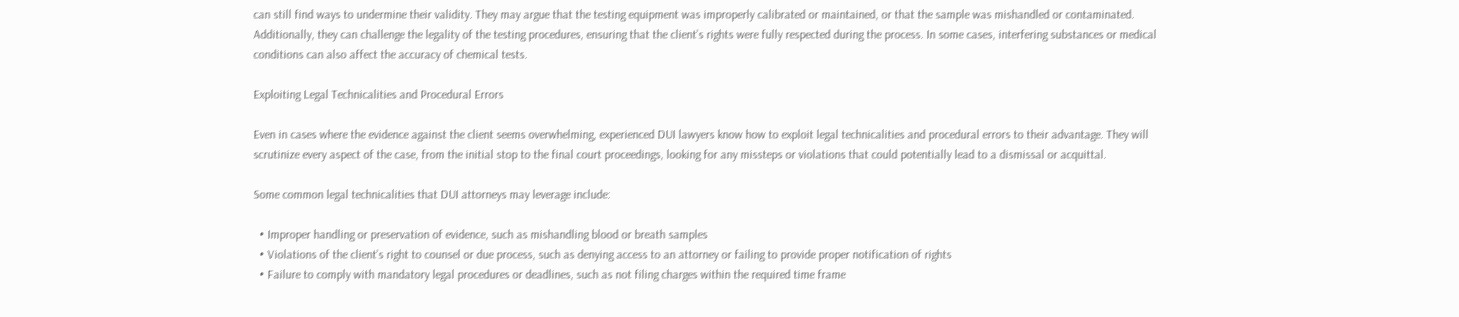can still find ways to undermine their validity. They may argue that the testing equipment was improperly calibrated or maintained, or that the sample was mishandled or contaminated. Additionally, they can challenge the legality of the testing procedures, ensuring that the client’s rights were fully respected during the process. In some cases, interfering substances or medical conditions can also affect the accuracy of chemical tests.

Exploiting Legal Technicalities and Procedural Errors

Even in cases where the evidence against the client seems overwhelming, experienced DUI lawyers know how to exploit legal technicalities and procedural errors to their advantage. They will scrutinize every aspect of the case, from the initial stop to the final court proceedings, looking for any missteps or violations that could potentially lead to a dismissal or acquittal.

Some common legal technicalities that DUI attorneys may leverage include:

  • Improper handling or preservation of evidence, such as mishandling blood or breath samples
  • Violations of the client’s right to counsel or due process, such as denying access to an attorney or failing to provide proper notification of rights
  • Failure to comply with mandatory legal procedures or deadlines, such as not filing charges within the required time frame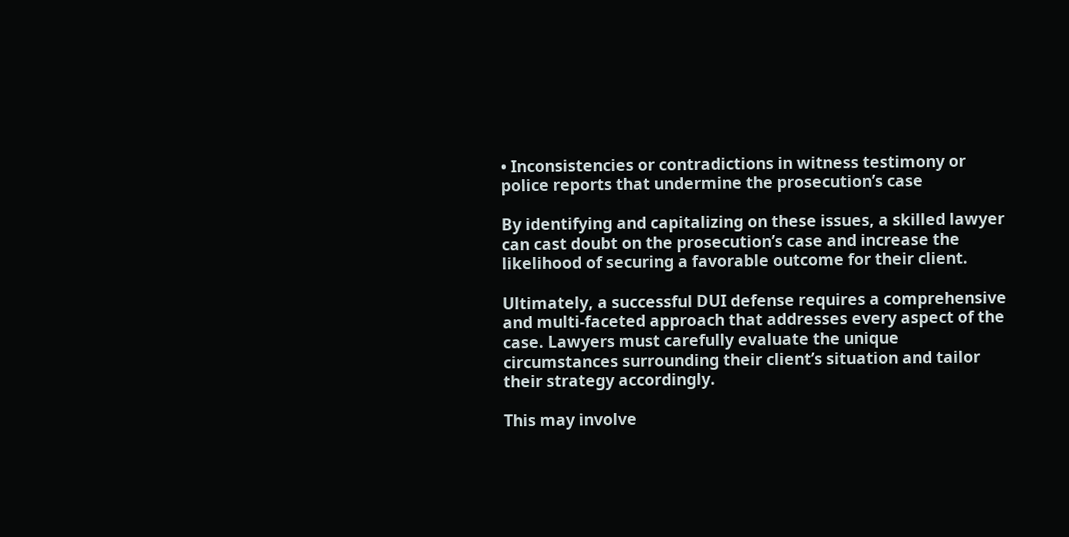• Inconsistencies or contradictions in witness testimony or police reports that undermine the prosecution’s case

By identifying and capitalizing on these issues, a skilled lawyer can cast doubt on the prosecution’s case and increase the likelihood of securing a favorable outcome for their client.

Ultimately, a successful DUI defense requires a comprehensive and multi-faceted approach that addresses every aspect of the case. Lawyers must carefully evaluate the unique circumstances surrounding their client’s situation and tailor their strategy accordingly.

This may involve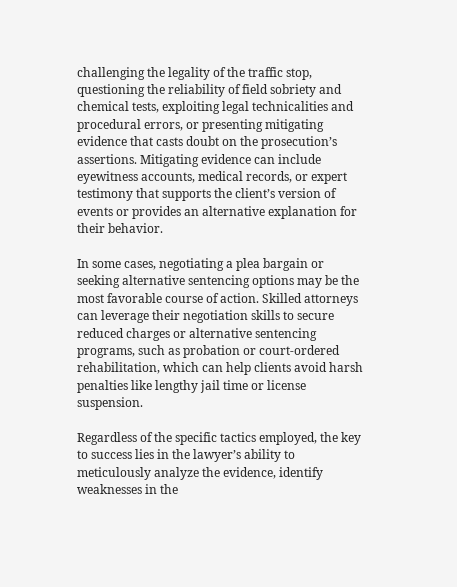challenging the legality of the traffic stop, questioning the reliability of field sobriety and chemical tests, exploiting legal technicalities and procedural errors, or presenting mitigating evidence that casts doubt on the prosecution’s assertions. Mitigating evidence can include eyewitness accounts, medical records, or expert testimony that supports the client’s version of events or provides an alternative explanation for their behavior.

In some cases, negotiating a plea bargain or seeking alternative sentencing options may be the most favorable course of action. Skilled attorneys can leverage their negotiation skills to secure reduced charges or alternative sentencing programs, such as probation or court-ordered rehabilitation, which can help clients avoid harsh penalties like lengthy jail time or license suspension.

Regardless of the specific tactics employed, the key to success lies in the lawyer’s ability to meticulously analyze the evidence, identify weaknesses in the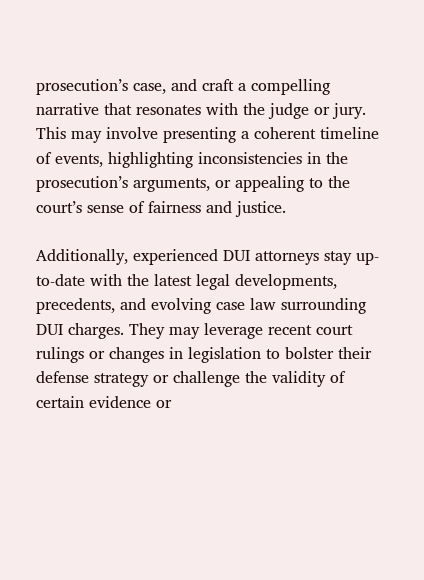prosecution’s case, and craft a compelling narrative that resonates with the judge or jury. This may involve presenting a coherent timeline of events, highlighting inconsistencies in the prosecution’s arguments, or appealing to the court’s sense of fairness and justice.

Additionally, experienced DUI attorneys stay up-to-date with the latest legal developments, precedents, and evolving case law surrounding DUI charges. They may leverage recent court rulings or changes in legislation to bolster their defense strategy or challenge the validity of certain evidence or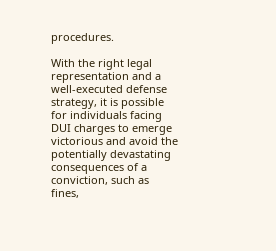procedures.

With the right legal representation and a well-executed defense strategy, it is possible for individuals facing DUI charges to emerge victorious and avoid the potentially devastating consequences of a conviction, such as fines,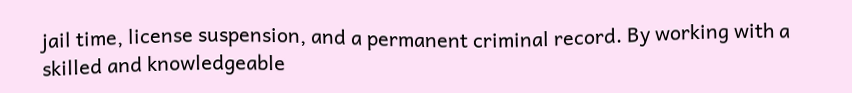jail time, license suspension, and a permanent criminal record. By working with a skilled and knowledgeable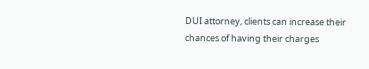DUI attorney, clients can increase their chances of having their charges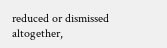reduced or dismissed altogether,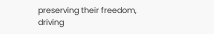preserving their freedom, driving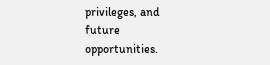privileges, and future opportunities.